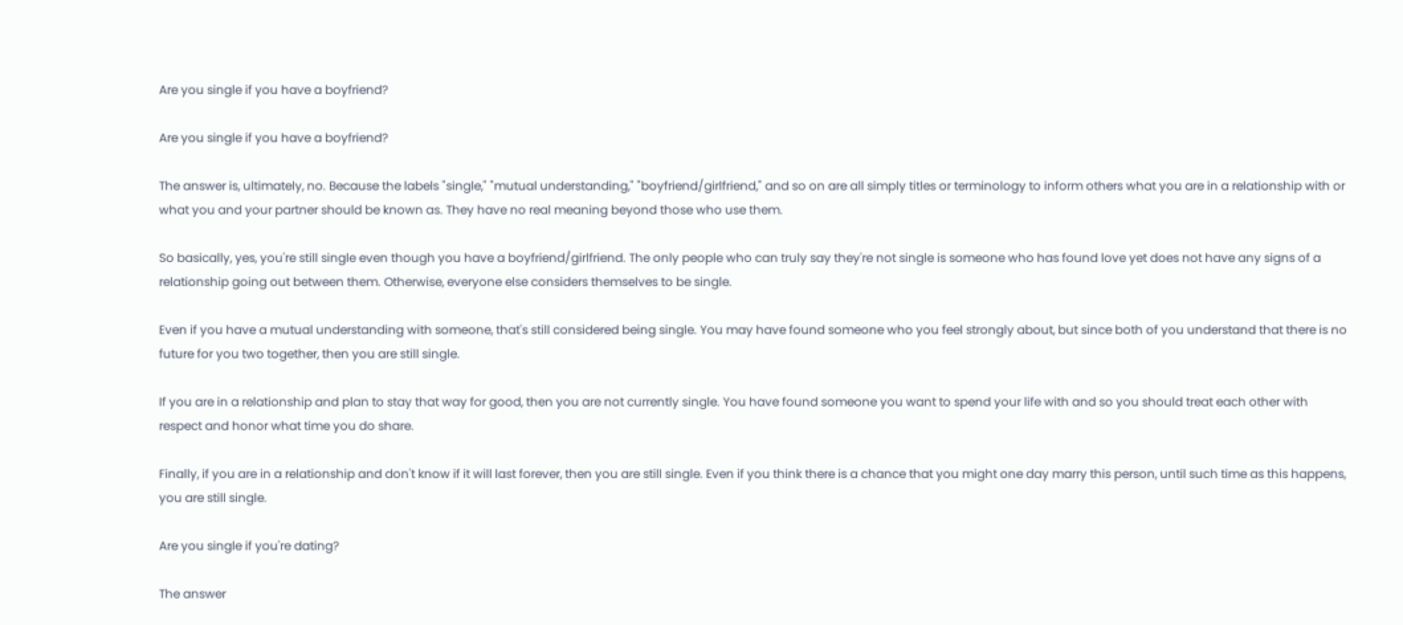Are you single if you have a boyfriend?

Are you single if you have a boyfriend?

The answer is, ultimately, no. Because the labels "single," "mutual understanding," "boyfriend/girlfriend," and so on are all simply titles or terminology to inform others what you are in a relationship with or what you and your partner should be known as. They have no real meaning beyond those who use them.

So basically, yes, you're still single even though you have a boyfriend/girlfriend. The only people who can truly say they're not single is someone who has found love yet does not have any signs of a relationship going out between them. Otherwise, everyone else considers themselves to be single.

Even if you have a mutual understanding with someone, that's still considered being single. You may have found someone who you feel strongly about, but since both of you understand that there is no future for you two together, then you are still single.

If you are in a relationship and plan to stay that way for good, then you are not currently single. You have found someone you want to spend your life with and so you should treat each other with respect and honor what time you do share.

Finally, if you are in a relationship and don't know if it will last forever, then you are still single. Even if you think there is a chance that you might one day marry this person, until such time as this happens, you are still single.

Are you single if you're dating?

The answer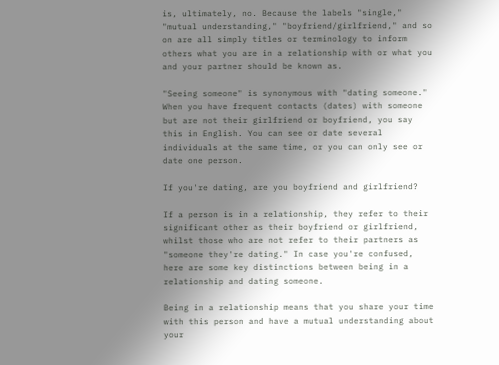is, ultimately, no. Because the labels "single," "mutual understanding," "boyfriend/girlfriend," and so on are all simply titles or terminology to inform others what you are in a relationship with or what you and your partner should be known as.

"Seeing someone" is synonymous with "dating someone." When you have frequent contacts (dates) with someone but are not their girlfriend or boyfriend, you say this in English. You can see or date several individuals at the same time, or you can only see or date one person.

If you're dating, are you boyfriend and girlfriend?

If a person is in a relationship, they refer to their significant other as their boyfriend or girlfriend, whilst those who are not refer to their partners as "someone they're dating." In case you're confused, here are some key distinctions between being in a relationship and dating someone.

Being in a relationship means that you share your time with this person and have a mutual understanding about your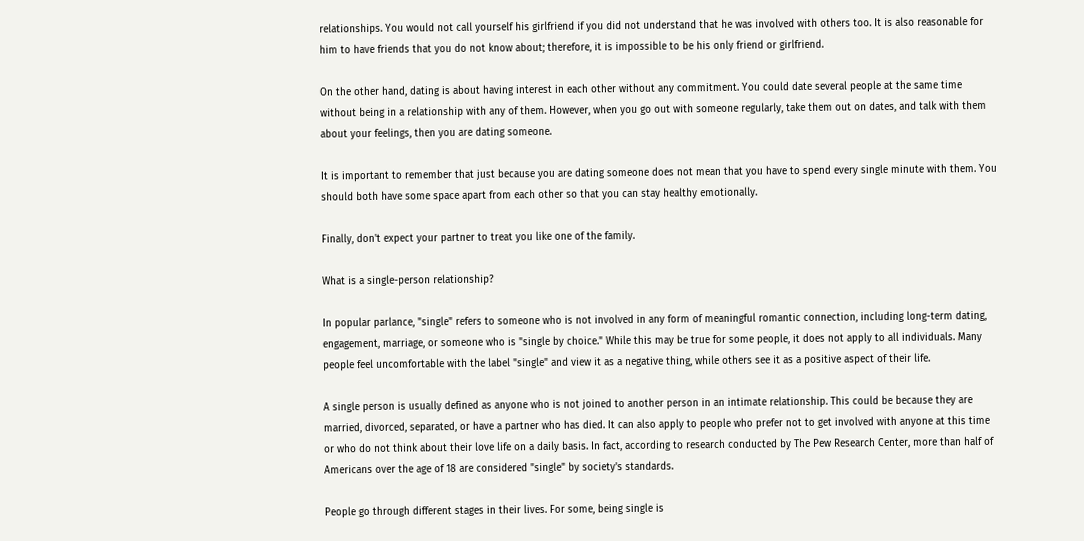relationships. You would not call yourself his girlfriend if you did not understand that he was involved with others too. It is also reasonable for him to have friends that you do not know about; therefore, it is impossible to be his only friend or girlfriend.

On the other hand, dating is about having interest in each other without any commitment. You could date several people at the same time without being in a relationship with any of them. However, when you go out with someone regularly, take them out on dates, and talk with them about your feelings, then you are dating someone.

It is important to remember that just because you are dating someone does not mean that you have to spend every single minute with them. You should both have some space apart from each other so that you can stay healthy emotionally.

Finally, don't expect your partner to treat you like one of the family.

What is a single-person relationship?

In popular parlance, "single" refers to someone who is not involved in any form of meaningful romantic connection, including long-term dating, engagement, marriage, or someone who is "single by choice." While this may be true for some people, it does not apply to all individuals. Many people feel uncomfortable with the label "single" and view it as a negative thing, while others see it as a positive aspect of their life.

A single person is usually defined as anyone who is not joined to another person in an intimate relationship. This could be because they are married, divorced, separated, or have a partner who has died. It can also apply to people who prefer not to get involved with anyone at this time or who do not think about their love life on a daily basis. In fact, according to research conducted by The Pew Research Center, more than half of Americans over the age of 18 are considered "single" by society's standards.

People go through different stages in their lives. For some, being single is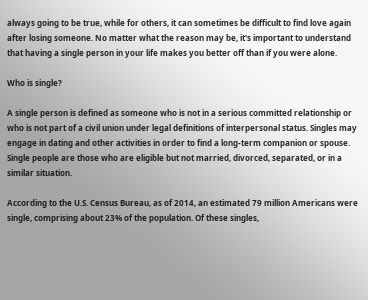always going to be true, while for others, it can sometimes be difficult to find love again after losing someone. No matter what the reason may be, it's important to understand that having a single person in your life makes you better off than if you were alone.

Who is single?

A single person is defined as someone who is not in a serious committed relationship or who is not part of a civil union under legal definitions of interpersonal status. Singles may engage in dating and other activities in order to find a long-term companion or spouse. Single people are those who are eligible but not married, divorced, separated, or in a similar situation.

According to the U.S. Census Bureau, as of 2014, an estimated 79 million Americans were single, comprising about 23% of the population. Of these singles,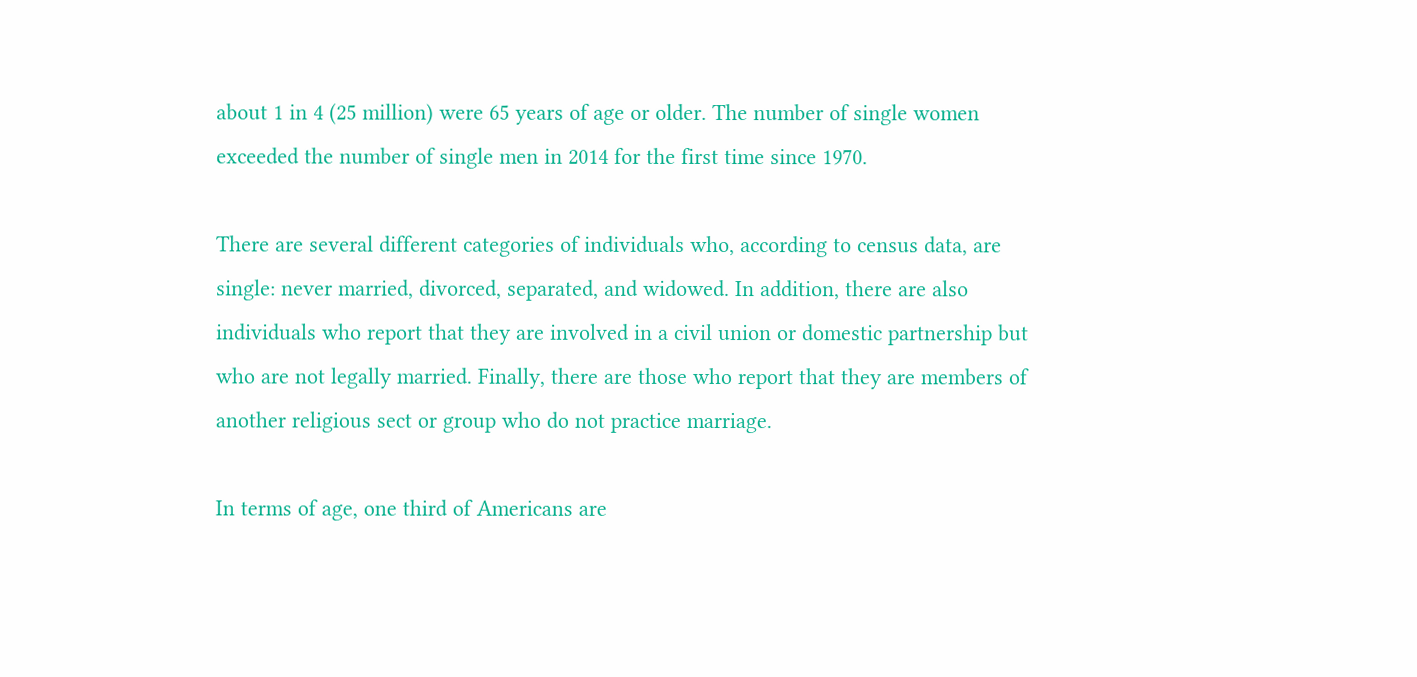about 1 in 4 (25 million) were 65 years of age or older. The number of single women exceeded the number of single men in 2014 for the first time since 1970.

There are several different categories of individuals who, according to census data, are single: never married, divorced, separated, and widowed. In addition, there are also individuals who report that they are involved in a civil union or domestic partnership but who are not legally married. Finally, there are those who report that they are members of another religious sect or group who do not practice marriage.

In terms of age, one third of Americans are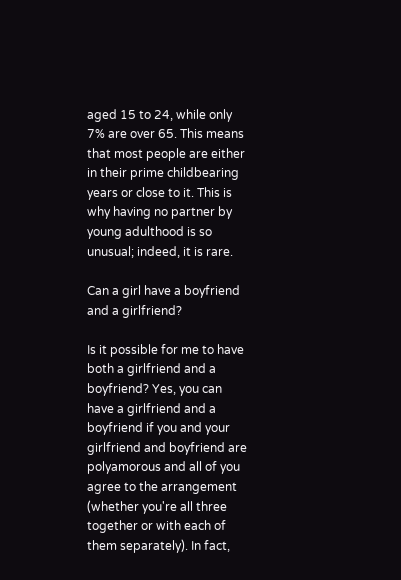aged 15 to 24, while only 7% are over 65. This means that most people are either in their prime childbearing years or close to it. This is why having no partner by young adulthood is so unusual; indeed, it is rare.

Can a girl have a boyfriend and a girlfriend?

Is it possible for me to have both a girlfriend and a boyfriend? Yes, you can have a girlfriend and a boyfriend if you and your girlfriend and boyfriend are polyamorous and all of you agree to the arrangement (whether you're all three together or with each of them separately). In fact,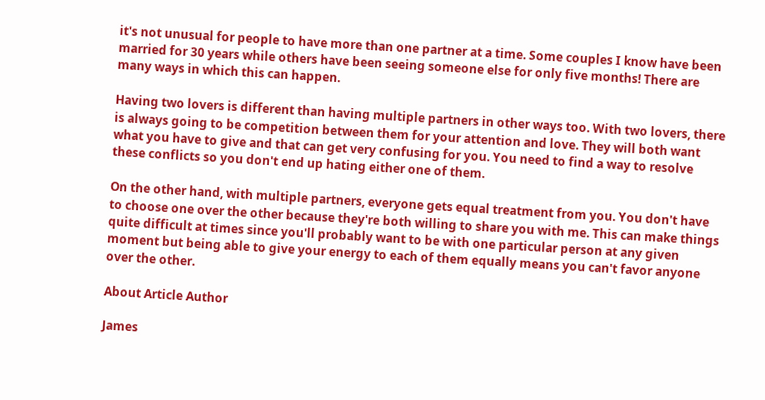it's not unusual for people to have more than one partner at a time. Some couples I know have been married for 30 years while others have been seeing someone else for only five months! There are many ways in which this can happen.

Having two lovers is different than having multiple partners in other ways too. With two lovers, there is always going to be competition between them for your attention and love. They will both want what you have to give and that can get very confusing for you. You need to find a way to resolve these conflicts so you don't end up hating either one of them.

On the other hand, with multiple partners, everyone gets equal treatment from you. You don't have to choose one over the other because they're both willing to share you with me. This can make things quite difficult at times since you'll probably want to be with one particular person at any given moment but being able to give your energy to each of them equally means you can't favor anyone over the other.

About Article Author

James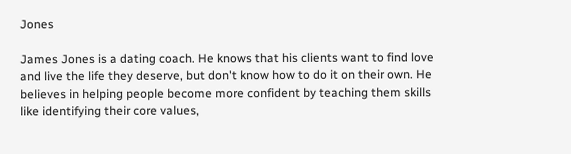Jones

James Jones is a dating coach. He knows that his clients want to find love and live the life they deserve, but don't know how to do it on their own. He believes in helping people become more confident by teaching them skills like identifying their core values,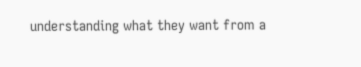understanding what they want from a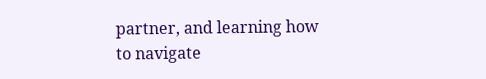partner, and learning how to navigate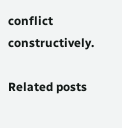conflict constructively.

Related posts